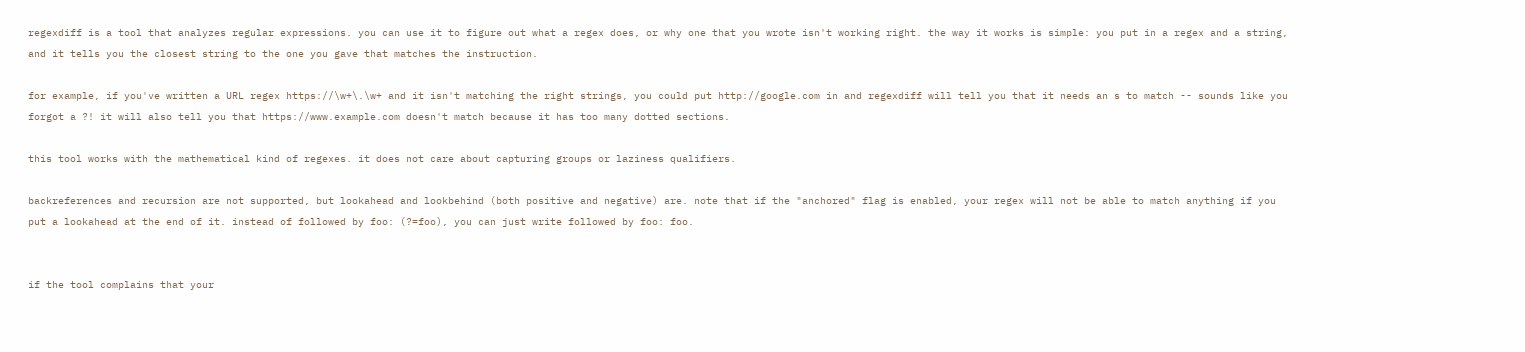regexdiff is a tool that analyzes regular expressions. you can use it to figure out what a regex does, or why one that you wrote isn't working right. the way it works is simple: you put in a regex and a string, and it tells you the closest string to the one you gave that matches the instruction.

for example, if you've written a URL regex https://\w+\.\w+ and it isn't matching the right strings, you could put http://google.com in and regexdiff will tell you that it needs an s to match -- sounds like you forgot a ?! it will also tell you that https://www.example.com doesn't match because it has too many dotted sections.

this tool works with the mathematical kind of regexes. it does not care about capturing groups or laziness qualifiers.

backreferences and recursion are not supported, but lookahead and lookbehind (both positive and negative) are. note that if the "anchored" flag is enabled, your regex will not be able to match anything if you put a lookahead at the end of it. instead of followed by foo: (?=foo), you can just write followed by foo: foo.


if the tool complains that your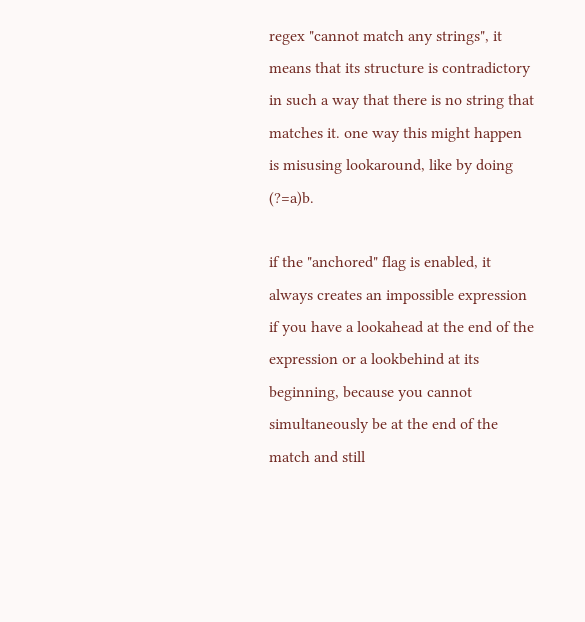regex "cannot match any strings", it means that its structure is contradictory in such a way that there is no string that matches it. one way this might happen is misusing lookaround, like by doing (?=a)b.

if the "anchored" flag is enabled, it always creates an impossible expression if you have a lookahead at the end of the expression or a lookbehind at its beginning, because you cannot simultaneously be at the end of the match and still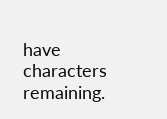have characters remaining.